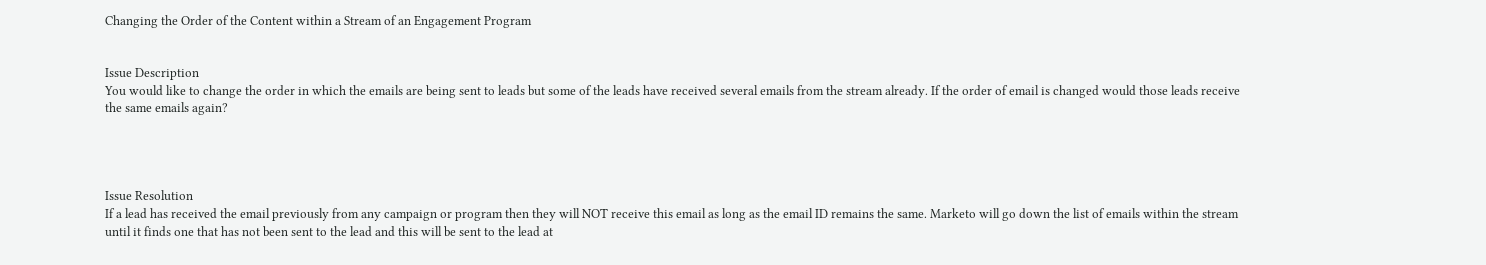Changing the Order of the Content within a Stream of an Engagement Program


Issue Description
You would like to change the order in which the emails are being sent to leads but some of the leads have received several emails from the stream already. If the order of email is changed would those leads receive the same emails again?




Issue Resolution
If a lead has received the email previously from any campaign or program then they will NOT receive this email as long as the email ID remains the same. Marketo will go down the list of emails within the stream until it finds one that has not been sent to the lead and this will be sent to the lead at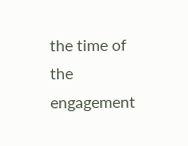the time of the engagement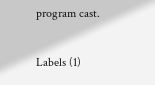program cast.

Labels (1)